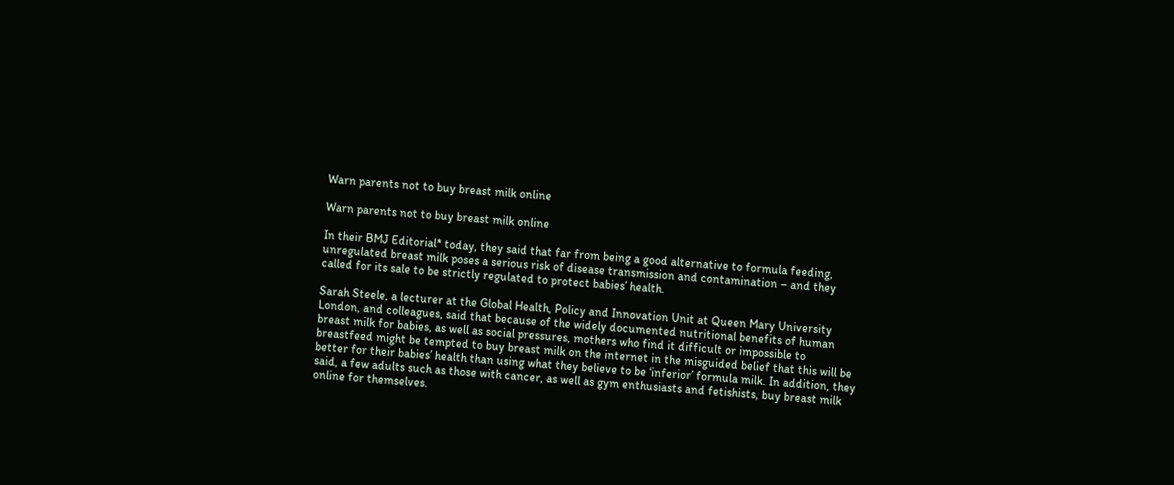Warn parents not to buy breast milk online

Warn parents not to buy breast milk online

In their BMJ Editorial* today, they said that far from being a good alternative to formula feeding, unregulated breast milk poses a serious risk of disease transmission and contamination – and they called for its sale to be strictly regulated to protect babies’ health.

Sarah Steele, a lecturer at the Global Health, Policy and Innovation Unit at Queen Mary University London, and colleagues, said that because of the widely documented nutritional benefits of human breast milk for babies, as well as social pressures, mothers who find it difficult or impossible to breastfeed might be tempted to buy breast milk on the internet in the misguided belief that this will be better for their babies’ health than using what they believe to be ‘inferior’ formula milk. In addition, they said, a few adults such as those with cancer, as well as gym enthusiasts and fetishists, buy breast milk online for themselves.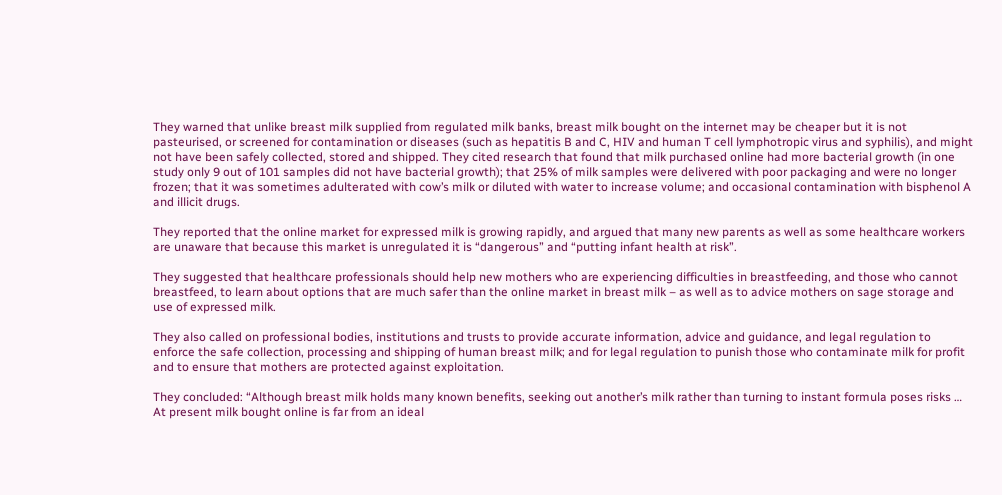They warned that unlike breast milk supplied from regulated milk banks, breast milk bought on the internet may be cheaper but it is not pasteurised, or screened for contamination or diseases (such as hepatitis B and C, HIV and human T cell lymphotropic virus and syphilis), and might not have been safely collected, stored and shipped. They cited research that found that milk purchased online had more bacterial growth (in one study only 9 out of 101 samples did not have bacterial growth); that 25% of milk samples were delivered with poor packaging and were no longer frozen; that it was sometimes adulterated with cow’s milk or diluted with water to increase volume; and occasional contamination with bisphenol A and illicit drugs.

They reported that the online market for expressed milk is growing rapidly, and argued that many new parents as well as some healthcare workers are unaware that because this market is unregulated it is “dangerous” and “putting infant health at risk”.

They suggested that healthcare professionals should help new mothers who are experiencing difficulties in breastfeeding, and those who cannot breastfeed, to learn about options that are much safer than the online market in breast milk – as well as to advice mothers on sage storage and use of expressed milk.

They also called on professional bodies, institutions and trusts to provide accurate information, advice and guidance, and legal regulation to enforce the safe collection, processing and shipping of human breast milk; and for legal regulation to punish those who contaminate milk for profit and to ensure that mothers are protected against exploitation.

They concluded: “Although breast milk holds many known benefits, seeking out another’s milk rather than turning to instant formula poses risks … At present milk bought online is far from an ideal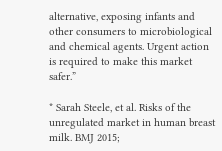alternative, exposing infants and other consumers to microbiological and chemical agents. Urgent action is required to make this market safer.”

* Sarah Steele, et al. Risks of the unregulated market in human breast milk. BMJ 2015;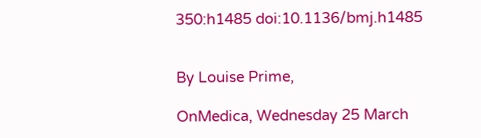350:h1485 doi:10.1136/bmj.h1485


By Louise Prime,

OnMedica, Wednesday 25 March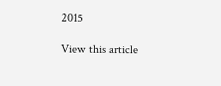2015

View this article